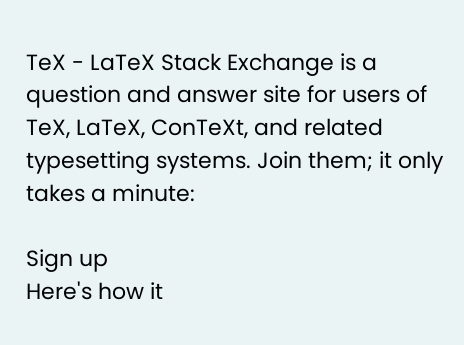TeX - LaTeX Stack Exchange is a question and answer site for users of TeX, LaTeX, ConTeXt, and related typesetting systems. Join them; it only takes a minute:

Sign up
Here's how it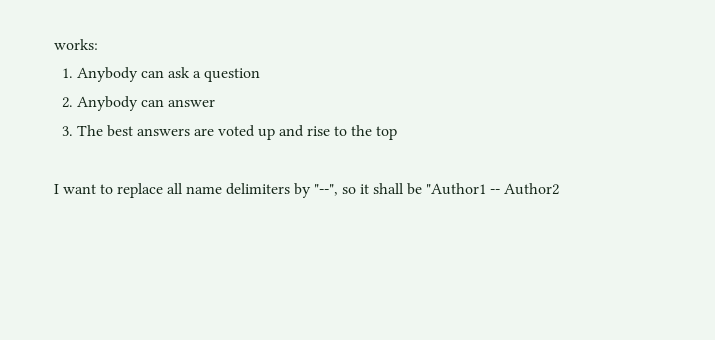works:
  1. Anybody can ask a question
  2. Anybody can answer
  3. The best answers are voted up and rise to the top

I want to replace all name delimiters by "--", so it shall be "Author1 -- Author2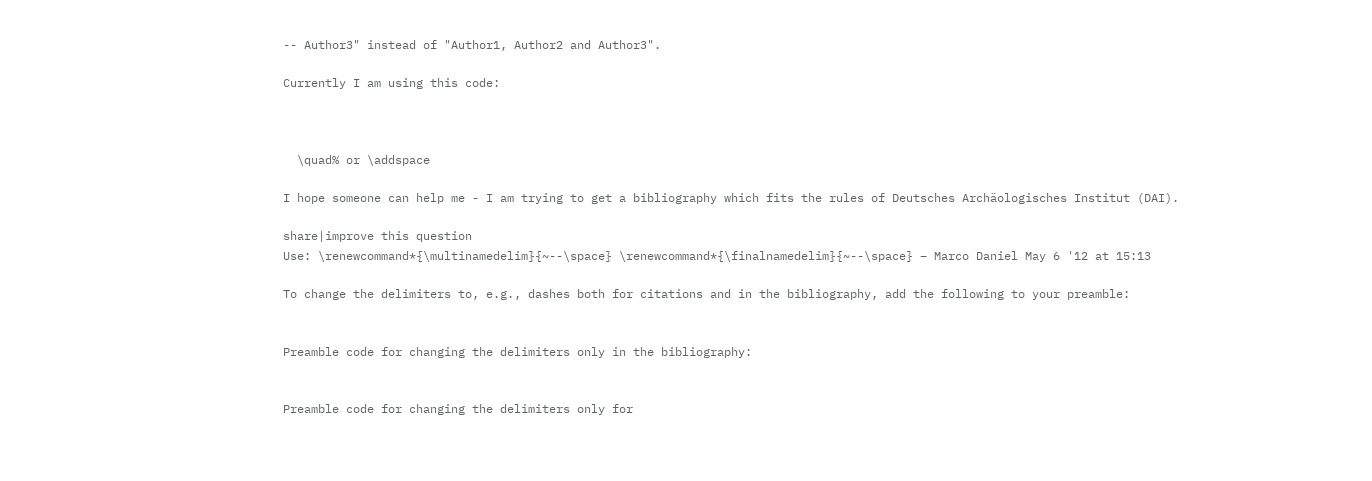-- Author3" instead of "Author1, Author2 and Author3".

Currently I am using this code:



  \quad% or \addspace

I hope someone can help me - I am trying to get a bibliography which fits the rules of Deutsches Archäologisches Institut (DAI).

share|improve this question
Use: \renewcommand*{\multinamedelim}{~--\space} \renewcommand*{\finalnamedelim}{~--\space} – Marco Daniel May 6 '12 at 15:13

To change the delimiters to, e.g., dashes both for citations and in the bibliography, add the following to your preamble:


Preamble code for changing the delimiters only in the bibliography:


Preamble code for changing the delimiters only for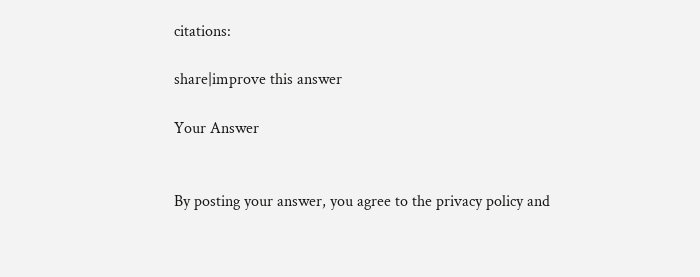citations:

share|improve this answer

Your Answer


By posting your answer, you agree to the privacy policy and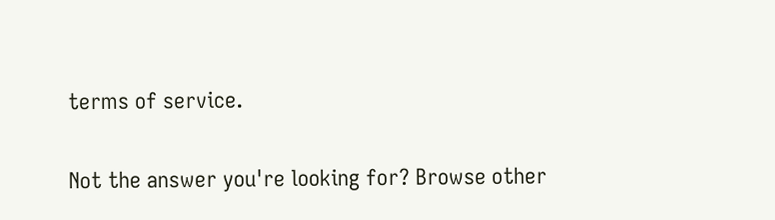terms of service.

Not the answer you're looking for? Browse other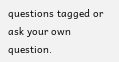questions tagged or ask your own question.